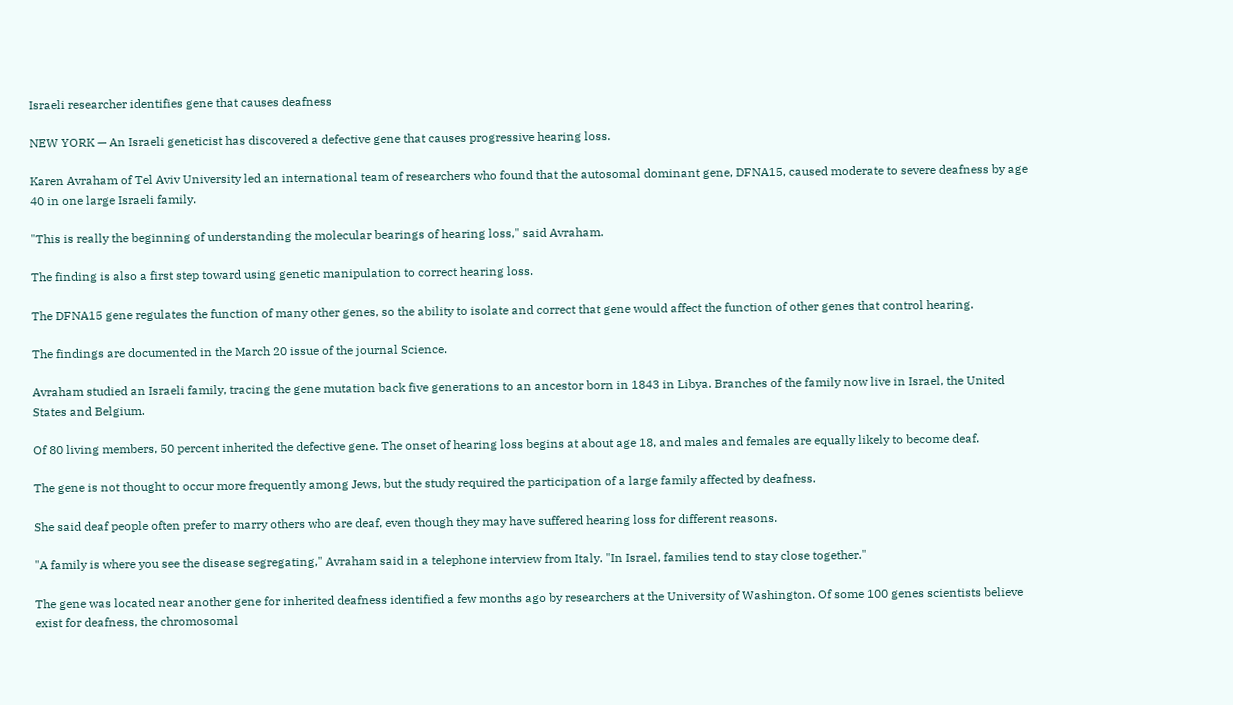Israeli researcher identifies gene that causes deafness

NEW YORK — An Israeli geneticist has discovered a defective gene that causes progressive hearing loss.

Karen Avraham of Tel Aviv University led an international team of researchers who found that the autosomal dominant gene, DFNA15, caused moderate to severe deafness by age 40 in one large Israeli family.

"This is really the beginning of understanding the molecular bearings of hearing loss," said Avraham.

The finding is also a first step toward using genetic manipulation to correct hearing loss.

The DFNA15 gene regulates the function of many other genes, so the ability to isolate and correct that gene would affect the function of other genes that control hearing.

The findings are documented in the March 20 issue of the journal Science.

Avraham studied an Israeli family, tracing the gene mutation back five generations to an ancestor born in 1843 in Libya. Branches of the family now live in Israel, the United States and Belgium.

Of 80 living members, 50 percent inherited the defective gene. The onset of hearing loss begins at about age 18, and males and females are equally likely to become deaf.

The gene is not thought to occur more frequently among Jews, but the study required the participation of a large family affected by deafness.

She said deaf people often prefer to marry others who are deaf, even though they may have suffered hearing loss for different reasons.

"A family is where you see the disease segregating," Avraham said in a telephone interview from Italy. "In Israel, families tend to stay close together."

The gene was located near another gene for inherited deafness identified a few months ago by researchers at the University of Washington. Of some 100 genes scientists believe exist for deafness, the chromosomal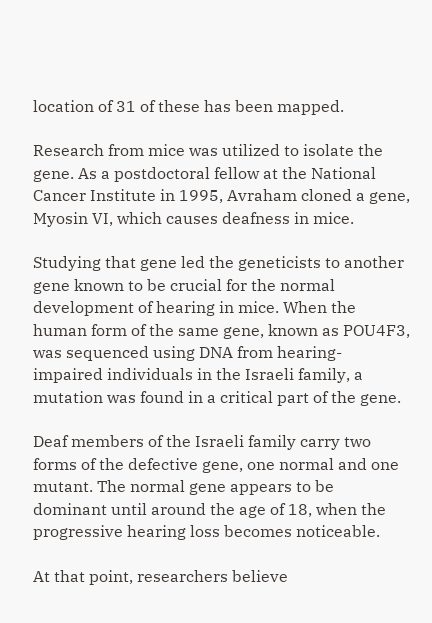location of 31 of these has been mapped.

Research from mice was utilized to isolate the gene. As a postdoctoral fellow at the National Cancer Institute in 1995, Avraham cloned a gene, Myosin VI, which causes deafness in mice.

Studying that gene led the geneticists to another gene known to be crucial for the normal development of hearing in mice. When the human form of the same gene, known as POU4F3, was sequenced using DNA from hearing-impaired individuals in the Israeli family, a mutation was found in a critical part of the gene.

Deaf members of the Israeli family carry two forms of the defective gene, one normal and one mutant. The normal gene appears to be dominant until around the age of 18, when the progressive hearing loss becomes noticeable.

At that point, researchers believe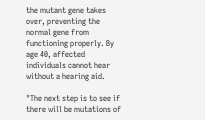the mutant gene takes over, preventing the normal gene from functioning properly. By age 40, affected individuals cannot hear without a hearing aid.

"The next step is to see if there will be mutations of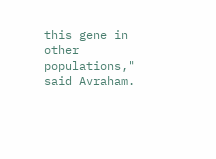this gene in other populations," said Avraham.